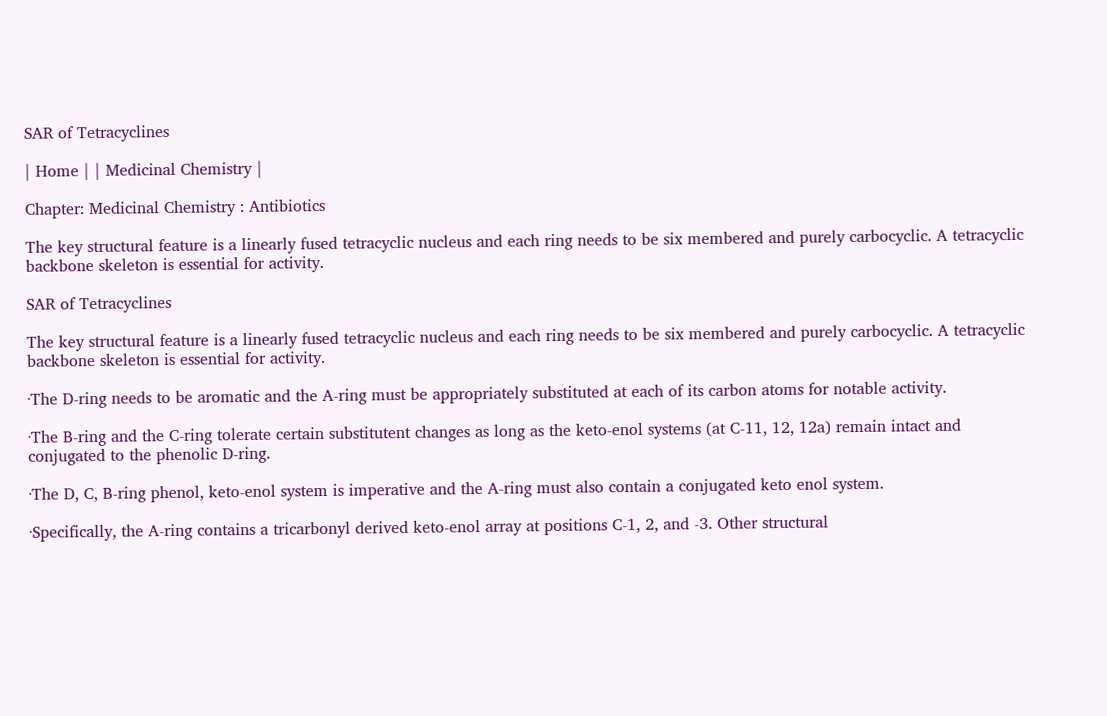SAR of Tetracyclines

| Home | | Medicinal Chemistry |

Chapter: Medicinal Chemistry : Antibiotics

The key structural feature is a linearly fused tetracyclic nucleus and each ring needs to be six membered and purely carbocyclic. A tetracyclic backbone skeleton is essential for activity.

SAR of Tetracyclines

The key structural feature is a linearly fused tetracyclic nucleus and each ring needs to be six membered and purely carbocyclic. A tetracyclic backbone skeleton is essential for activity.

·The D-ring needs to be aromatic and the A-ring must be appropriately substituted at each of its carbon atoms for notable activity.

·The B-ring and the C-ring tolerate certain substitutent changes as long as the keto-enol systems (at C-11, 12, 12a) remain intact and conjugated to the phenolic D-ring.

·The D, C, B-ring phenol, keto-enol system is imperative and the A-ring must also contain a conjugated keto enol system.

·Specifically, the A-ring contains a tricarbonyl derived keto-enol array at positions C-1, 2, and -3. Other structural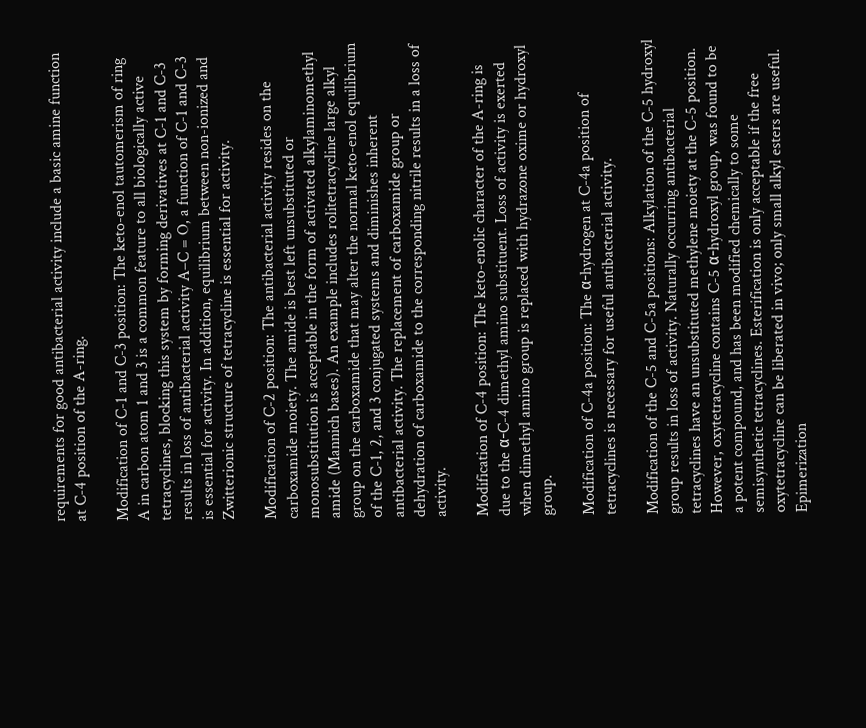requirements for good antibacterial activity include a basic amine function at C-4 position of the A-ring.

Modification of C-1 and C-3 position: The keto-enol tautomerism of ring A in carbon atom 1 and 3 is a common feature to all biologically active tetracyclines, blocking this system by forming derivatives at C-1 and C-3 results in loss of antibacterial activity A–C = O, a function of C-1 and C-3 is essential for activity. In addition, equilibrium between non-ionized and Zwitterionic structure of tetracycline is essential for activity.

Modification of C-2 position: The antibacterial activity resides on the carboxamide moiety. The amide is best left unsubstituted or monosubstitution is acceptable in the form of activated alkylaminomethyl amide (Mannich bases). An example includes rolitetracycline large alkyl group on the carboxamide that may alter the normal keto-enol equilibrium of the C-1, 2, and 3 conjugated systems and diminishes inherent antibacterial activity. The replacement of carboxamide group or dehydration of carboxamide to the corresponding nitrile results in a loss of activity.

Modification of C-4 position: The keto-enolic character of the A-ring is due to the α-C-4 dimethyl amino substituent. Loss of activity is exerted when dimethyl amino group is replaced with hydrazone oxime or hydroxyl group.

Modification of C-4a position: The α-hydrogen at C-4a position of tetracyclines is necessary for useful antibacterial activity.

Modification of the C-5 and C-5a positions: Alkylation of the C-5 hydroxyl group results in loss of activity. Naturally occurring antibacterial tetracyclines have an unsubstituted methylene moiety at the C-5 position. However, oxytetracycline contains C-5 α-hydroxyl group, was found to be a potent compound, and has been modified chemically to some semisynthetic tetracyclines. Esterification is only acceptable if the free oxytetracycline can be liberated in vivo; only small alkyl esters are useful. Epimerization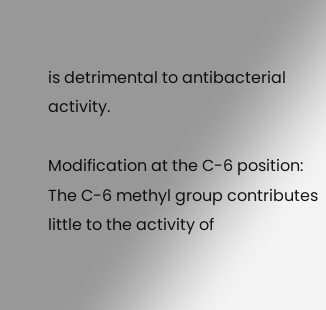is detrimental to antibacterial activity.

Modification at the C-6 position: The C-6 methyl group contributes little to the activity of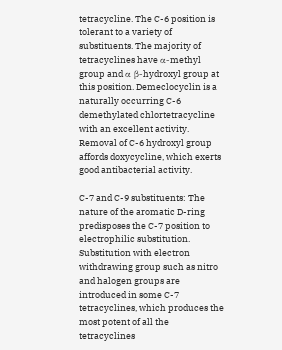tetracycline. The C-6 position is tolerant to a variety of substituents. The majority of tetracyclines have α-methyl group and α β-hydroxyl group at this position. Demeclocyclin is a naturally occurring C-6 demethylated chlortetracycline with an excellent activity. Removal of C-6 hydroxyl group affords doxycycline, which exerts good antibacterial activity.

C-7 and C-9 substituents: The nature of the aromatic D-ring predisposes the C-7 position to electrophilic substitution. Substitution with electron withdrawing group such as nitro and halogen groups are introduced in some C-7 tetracyclines, which produces the most potent of all the tetracyclines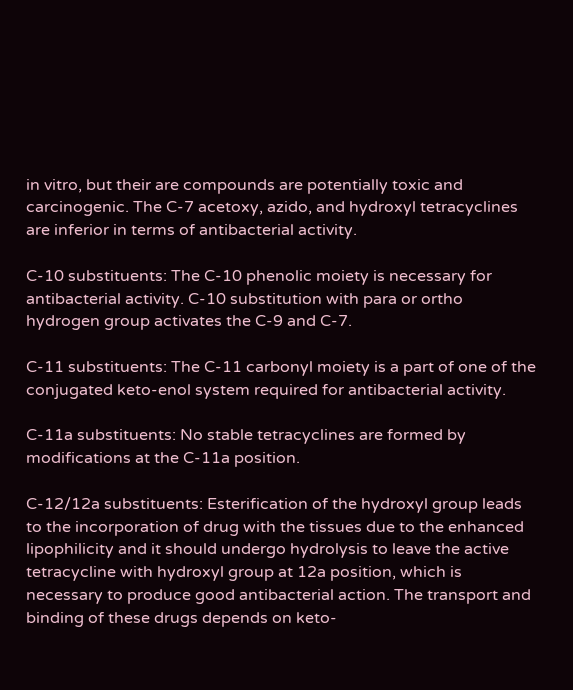in vitro, but their are compounds are potentially toxic and carcinogenic. The C-7 acetoxy, azido, and hydroxyl tetracyclines are inferior in terms of antibacterial activity.

C-10 substituents: The C-10 phenolic moiety is necessary for antibacterial activity. C-10 substitution with para or ortho hydrogen group activates the C-9 and C-7.

C-11 substituents: The C-11 carbonyl moiety is a part of one of the conjugated keto-enol system required for antibacterial activity.

C-11a substituents: No stable tetracyclines are formed by modifications at the C-11a position.

C-12/12a substituents: Esterification of the hydroxyl group leads to the incorporation of drug with the tissues due to the enhanced lipophilicity and it should undergo hydrolysis to leave the active tetracycline with hydroxyl group at 12a position, which is necessary to produce good antibacterial action. The transport and binding of these drugs depends on keto-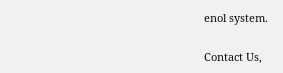enol system.

Contact Us,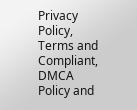Privacy Policy, Terms and Compliant, DMCA Policy and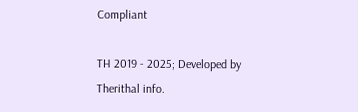Compliant

TH 2019 - 2025; Developed by Therithal info.